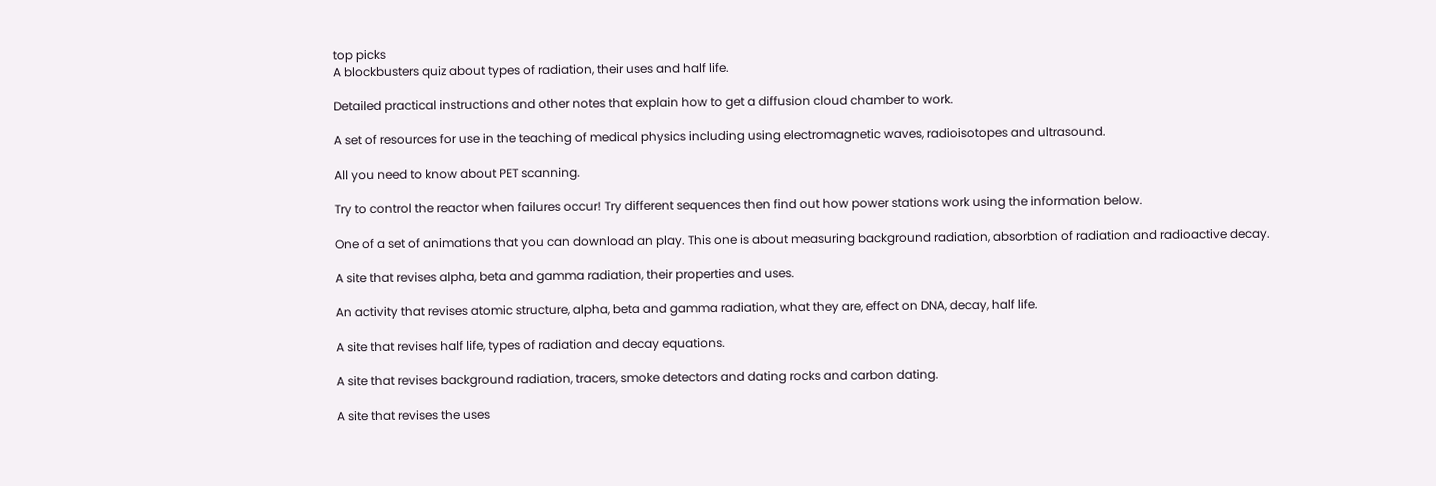top picks
A blockbusters quiz about types of radiation, their uses and half life.

Detailed practical instructions and other notes that explain how to get a diffusion cloud chamber to work.

A set of resources for use in the teaching of medical physics including using electromagnetic waves, radioisotopes and ultrasound.

All you need to know about PET scanning.

Try to control the reactor when failures occur! Try different sequences then find out how power stations work using the information below.

One of a set of animations that you can download an play. This one is about measuring background radiation, absorbtion of radiation and radioactive decay.

A site that revises alpha, beta and gamma radiation, their properties and uses.

An activity that revises atomic structure, alpha, beta and gamma radiation, what they are, effect on DNA, decay, half life.

A site that revises half life, types of radiation and decay equations.

A site that revises background radiation, tracers, smoke detectors and dating rocks and carbon dating.

A site that revises the uses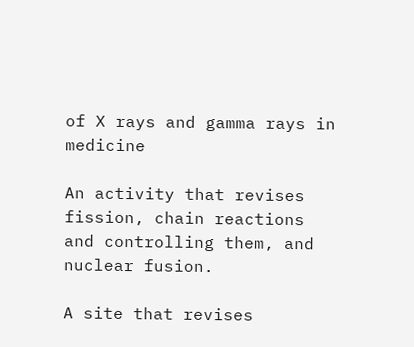of X rays and gamma rays in medicine

An activity that revises fission, chain reactions and controlling them, and nuclear fusion.

A site that revises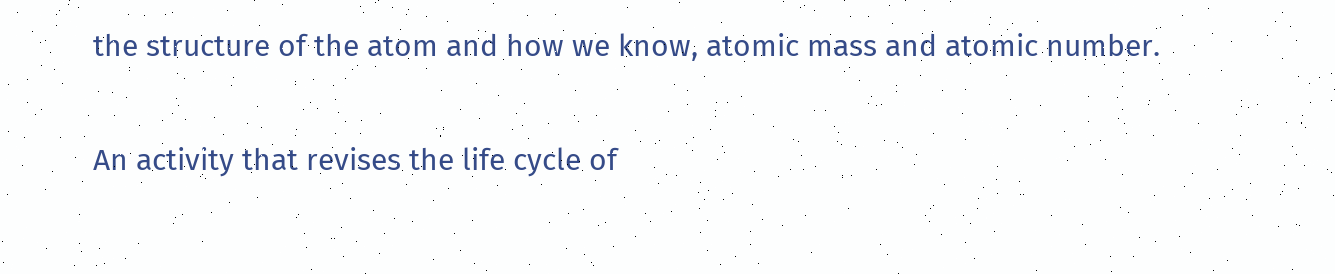the structure of the atom and how we know, atomic mass and atomic number.

An activity that revises the life cycle of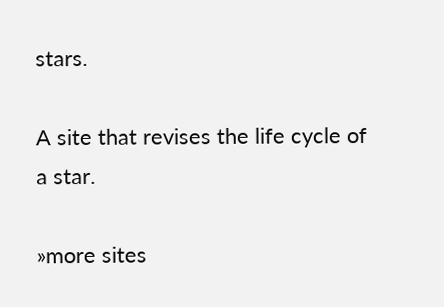stars.

A site that revises the life cycle of a star.

»more sites